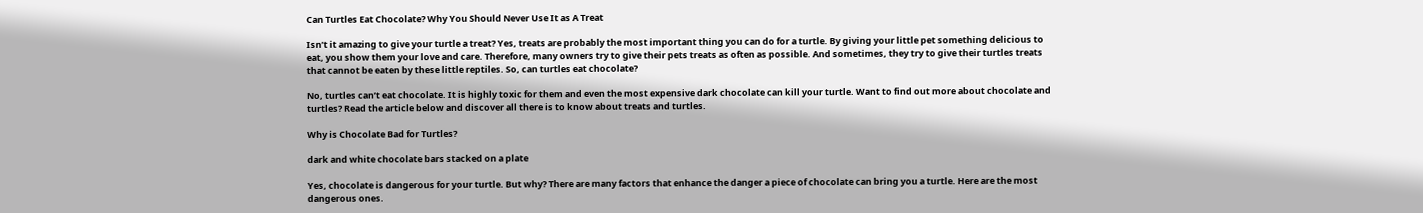Can Turtles Eat Chocolate? Why You Should Never Use It as A Treat

Isn’t it amazing to give your turtle a treat? Yes, treats are probably the most important thing you can do for a turtle. By giving your little pet something delicious to eat, you show them your love and care. Therefore, many owners try to give their pets treats as often as possible. And sometimes, they try to give their turtles treats that cannot be eaten by these little reptiles. So, can turtles eat chocolate?

No, turtles can’t eat chocolate. It is highly toxic for them and even the most expensive dark chocolate can kill your turtle. Want to find out more about chocolate and turtles? Read the article below and discover all there is to know about treats and turtles.

Why is Chocolate Bad for Turtles?

dark and white chocolate bars stacked on a plate

Yes, chocolate is dangerous for your turtle. But why? There are many factors that enhance the danger a piece of chocolate can bring you a turtle. Here are the most dangerous ones.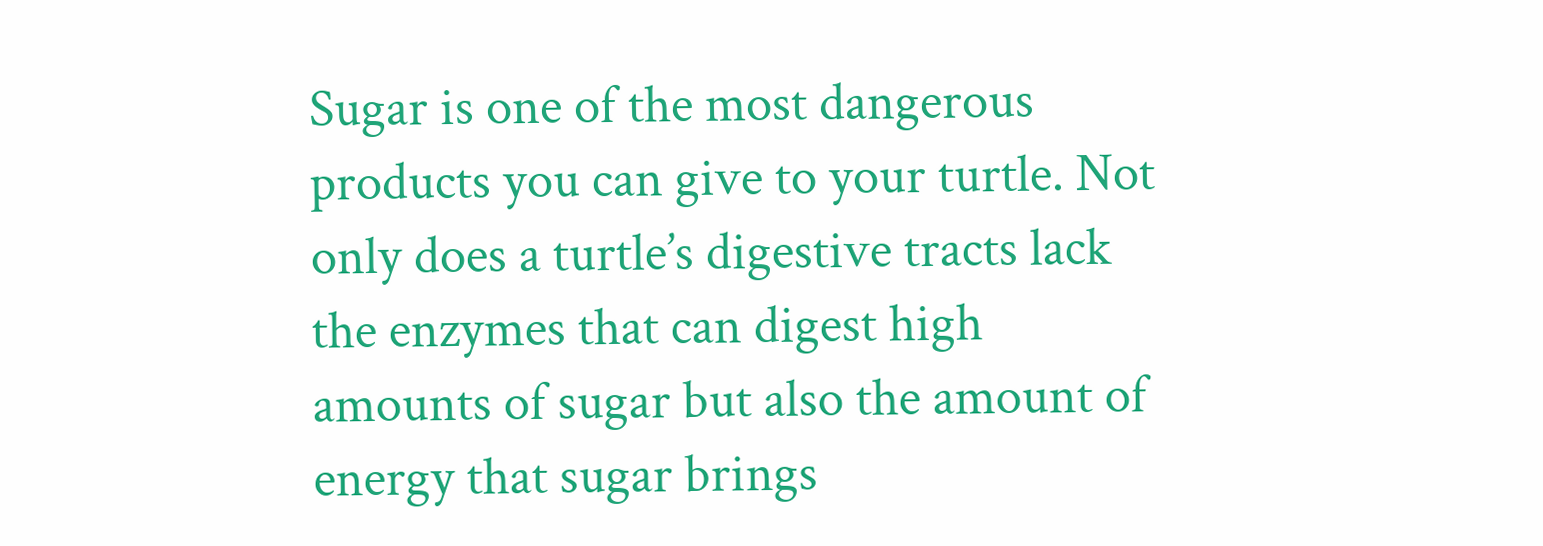Sugar is one of the most dangerous products you can give to your turtle. Not only does a turtle’s digestive tracts lack the enzymes that can digest high amounts of sugar but also the amount of energy that sugar brings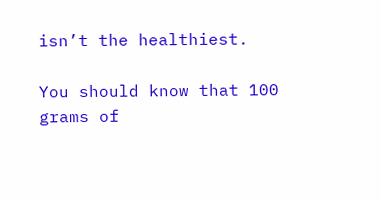isn’t the healthiest.

You should know that 100 grams of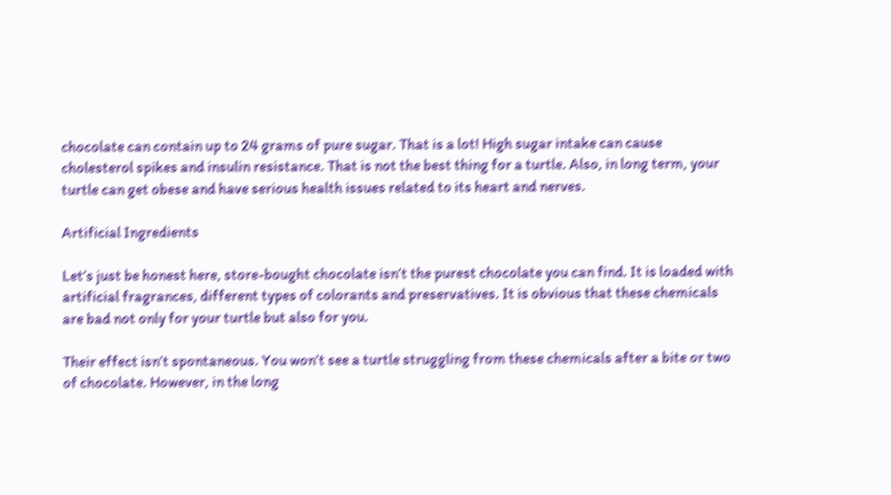chocolate can contain up to 24 grams of pure sugar. That is a lot! High sugar intake can cause cholesterol spikes and insulin resistance. That is not the best thing for a turtle. Also, in long term, your turtle can get obese and have serious health issues related to its heart and nerves.

Artificial Ingredients

Let’s just be honest here, store-bought chocolate isn’t the purest chocolate you can find. It is loaded with artificial fragrances, different types of colorants and preservatives. It is obvious that these chemicals are bad not only for your turtle but also for you.

Their effect isn’t spontaneous. You won’t see a turtle struggling from these chemicals after a bite or two of chocolate. However, in the long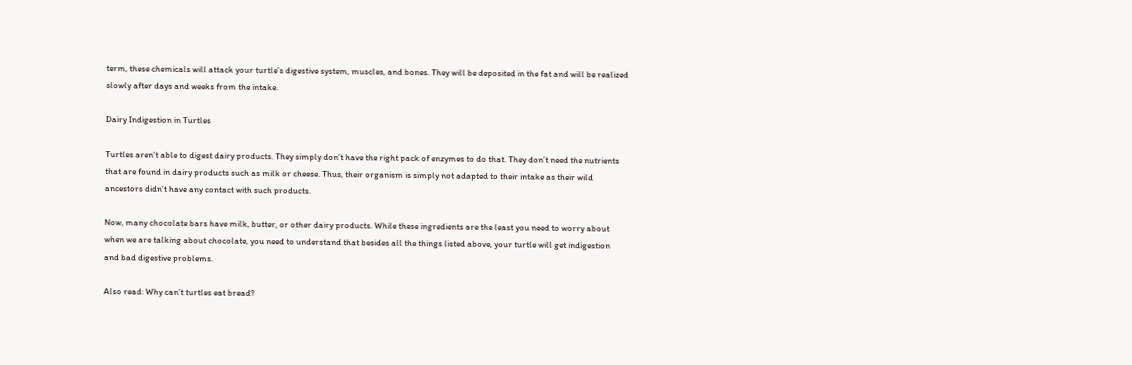term, these chemicals will attack your turtle’s digestive system, muscles, and bones. They will be deposited in the fat and will be realized slowly after days and weeks from the intake.

Dairy Indigestion in Turtles

Turtles aren’t able to digest dairy products. They simply don’t have the right pack of enzymes to do that. They don’t need the nutrients that are found in dairy products such as milk or cheese. Thus, their organism is simply not adapted to their intake as their wild ancestors didn’t have any contact with such products.

Now, many chocolate bars have milk, butter, or other dairy products. While these ingredients are the least you need to worry about when we are talking about chocolate, you need to understand that besides all the things listed above, your turtle will get indigestion and bad digestive problems.

Also read: Why can’t turtles eat bread?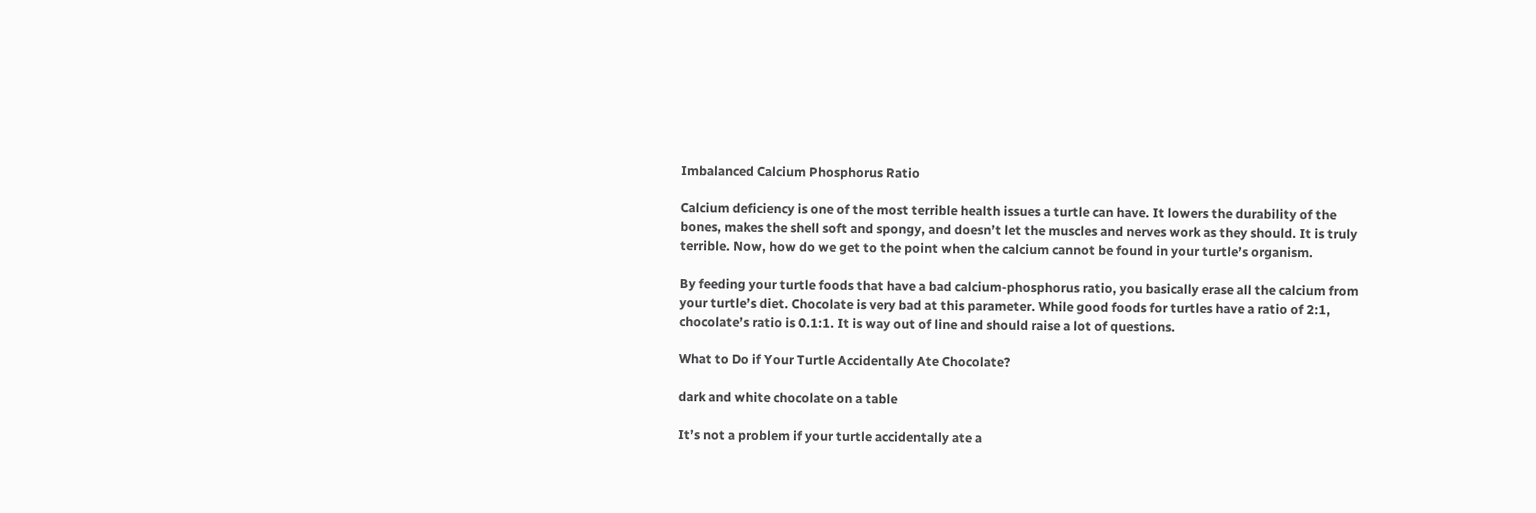Imbalanced Calcium Phosphorus Ratio

Calcium deficiency is one of the most terrible health issues a turtle can have. It lowers the durability of the bones, makes the shell soft and spongy, and doesn’t let the muscles and nerves work as they should. It is truly terrible. Now, how do we get to the point when the calcium cannot be found in your turtle’s organism.

By feeding your turtle foods that have a bad calcium-phosphorus ratio, you basically erase all the calcium from your turtle’s diet. Chocolate is very bad at this parameter. While good foods for turtles have a ratio of 2:1, chocolate’s ratio is 0.1:1. It is way out of line and should raise a lot of questions.

What to Do if Your Turtle Accidentally Ate Chocolate?

dark and white chocolate on a table

It’s not a problem if your turtle accidentally ate a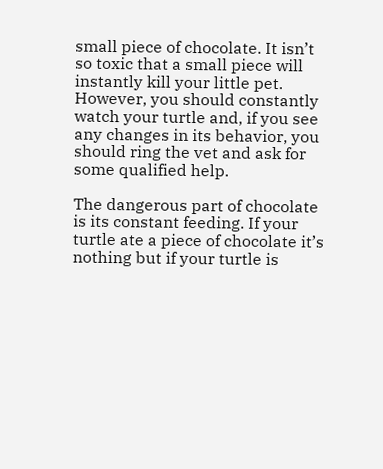small piece of chocolate. It isn’t so toxic that a small piece will instantly kill your little pet. However, you should constantly watch your turtle and, if you see any changes in its behavior, you should ring the vet and ask for some qualified help.

The dangerous part of chocolate is its constant feeding. If your turtle ate a piece of chocolate it’s nothing but if your turtle is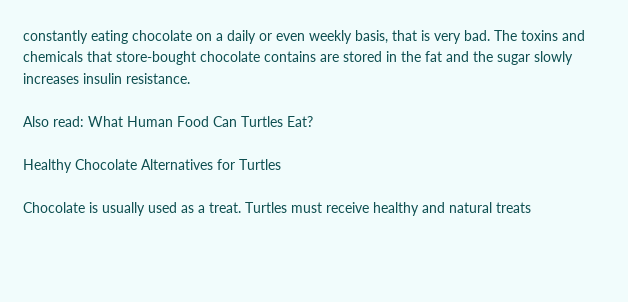constantly eating chocolate on a daily or even weekly basis, that is very bad. The toxins and chemicals that store-bought chocolate contains are stored in the fat and the sugar slowly increases insulin resistance.

Also read: What Human Food Can Turtles Eat?

Healthy Chocolate Alternatives for Turtles

Chocolate is usually used as a treat. Turtles must receive healthy and natural treats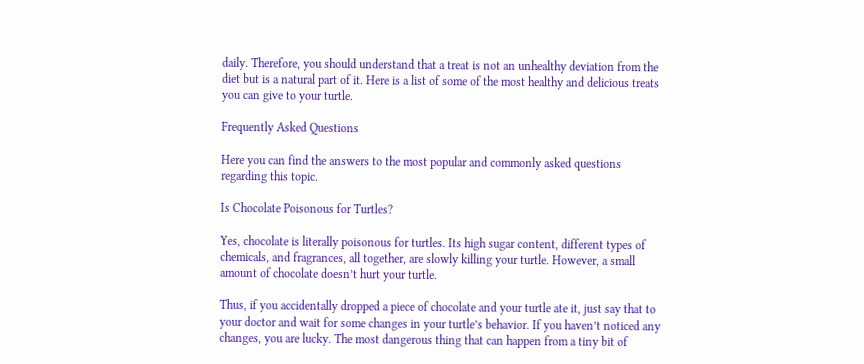daily. Therefore, you should understand that a treat is not an unhealthy deviation from the diet but is a natural part of it. Here is a list of some of the most healthy and delicious treats you can give to your turtle.

Frequently Asked Questions

Here you can find the answers to the most popular and commonly asked questions regarding this topic.

Is Chocolate Poisonous for Turtles?

Yes, chocolate is literally poisonous for turtles. Its high sugar content, different types of chemicals, and fragrances, all together, are slowly killing your turtle. However, a small amount of chocolate doesn’t hurt your turtle.

Thus, if you accidentally dropped a piece of chocolate and your turtle ate it, just say that to your doctor and wait for some changes in your turtle’s behavior. If you haven’t noticed any changes, you are lucky. The most dangerous thing that can happen from a tiny bit of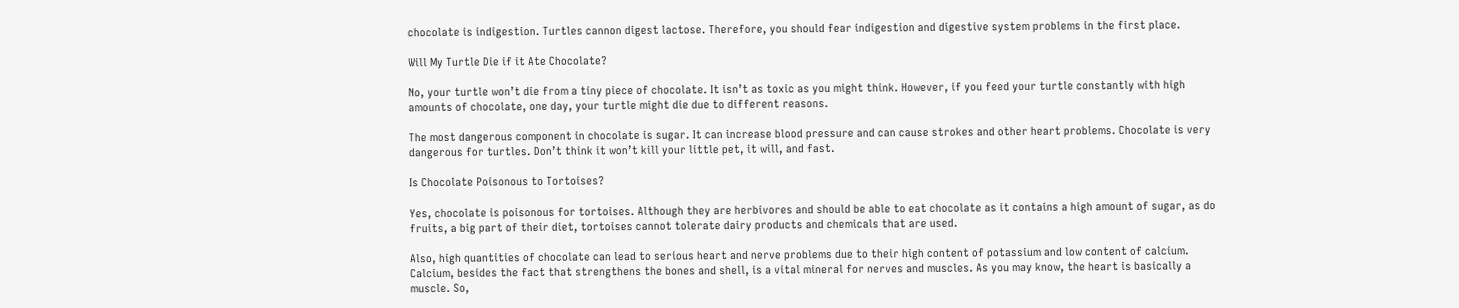chocolate is indigestion. Turtles cannon digest lactose. Therefore, you should fear indigestion and digestive system problems in the first place.

Will My Turtle Die if it Ate Chocolate?

No, your turtle won’t die from a tiny piece of chocolate. It isn’t as toxic as you might think. However, if you feed your turtle constantly with high amounts of chocolate, one day, your turtle might die due to different reasons.

The most dangerous component in chocolate is sugar. It can increase blood pressure and can cause strokes and other heart problems. Chocolate is very dangerous for turtles. Don’t think it won’t kill your little pet, it will, and fast.

Is Chocolate Poisonous to Tortoises?

Yes, chocolate is poisonous for tortoises. Although they are herbivores and should be able to eat chocolate as it contains a high amount of sugar, as do fruits, a big part of their diet, tortoises cannot tolerate dairy products and chemicals that are used.

Also, high quantities of chocolate can lead to serious heart and nerve problems due to their high content of potassium and low content of calcium. Calcium, besides the fact that strengthens the bones and shell, is a vital mineral for nerves and muscles. As you may know, the heart is basically a muscle. So,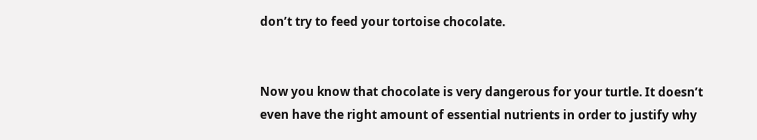don’t try to feed your tortoise chocolate.


Now you know that chocolate is very dangerous for your turtle. It doesn’t even have the right amount of essential nutrients in order to justify why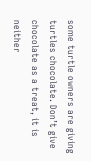some turtle owners are giving turtles chocolate. Don’t give chocolate as a treat, it is neither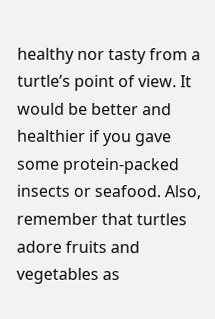healthy nor tasty from a turtle’s point of view. It would be better and healthier if you gave some protein-packed insects or seafood. Also, remember that turtles adore fruits and vegetables as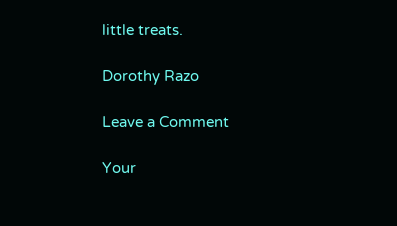little treats.

Dorothy Razo

Leave a Comment

Your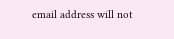email address will not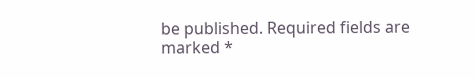be published. Required fields are marked *